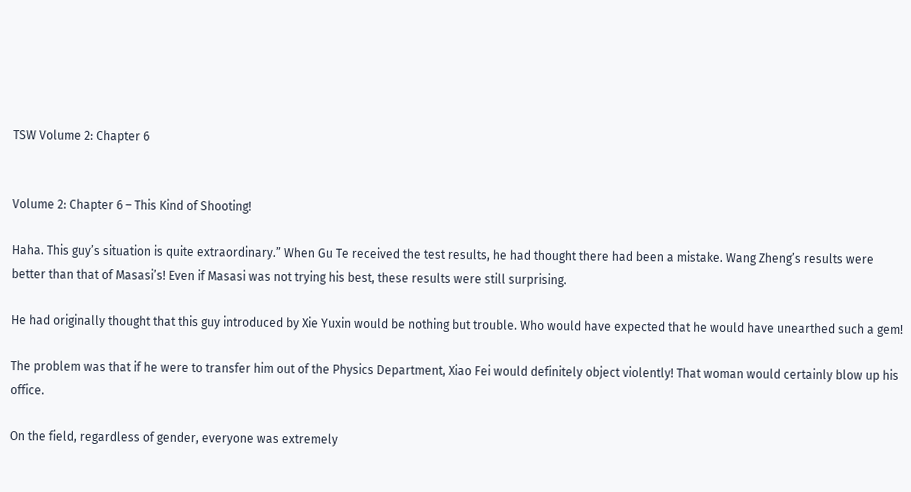TSW Volume 2: Chapter 6


Volume 2: Chapter 6 – This Kind of Shooting!

Haha. This guy’s situation is quite extraordinary.” When Gu Te received the test results, he had thought there had been a mistake. Wang Zheng’s results were better than that of Masasi’s! Even if Masasi was not trying his best, these results were still surprising.

He had originally thought that this guy introduced by Xie Yuxin would be nothing but trouble. Who would have expected that he would have unearthed such a gem!

The problem was that if he were to transfer him out of the Physics Department, Xiao Fei would definitely object violently! That woman would certainly blow up his office.

On the field, regardless of gender, everyone was extremely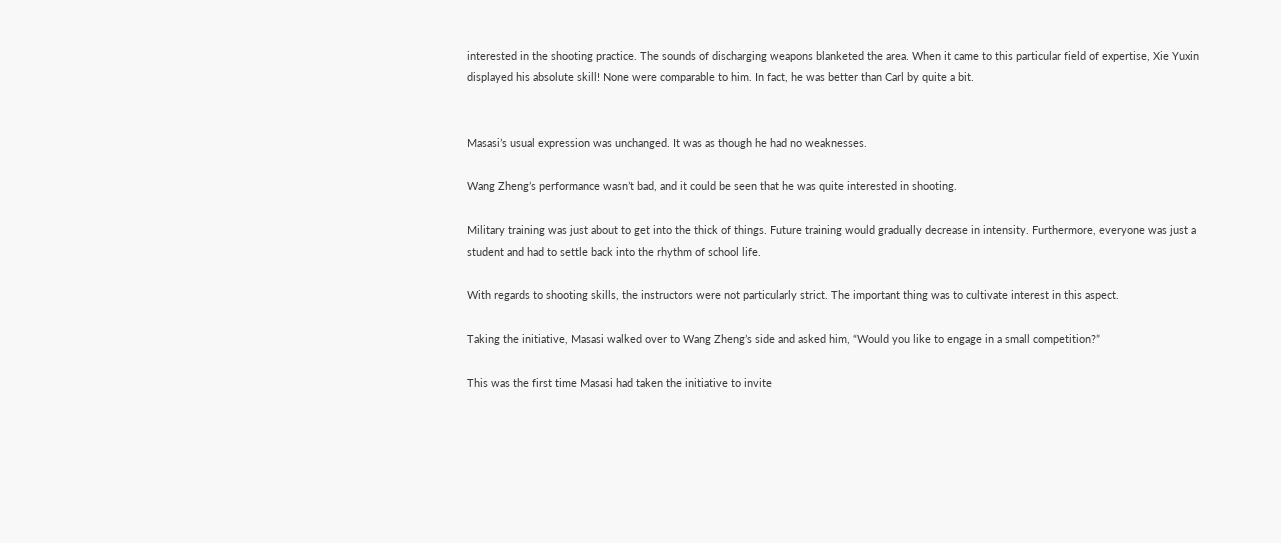interested in the shooting practice. The sounds of discharging weapons blanketed the area. When it came to this particular field of expertise, Xie Yuxin displayed his absolute skill! None were comparable to him. In fact, he was better than Carl by quite a bit.


Masasi’s usual expression was unchanged. It was as though he had no weaknesses.

Wang Zheng’s performance wasn’t bad, and it could be seen that he was quite interested in shooting.

Military training was just about to get into the thick of things. Future training would gradually decrease in intensity. Furthermore, everyone was just a student and had to settle back into the rhythm of school life.

With regards to shooting skills, the instructors were not particularly strict. The important thing was to cultivate interest in this aspect.

Taking the initiative, Masasi walked over to Wang Zheng’s side and asked him, “Would you like to engage in a small competition?”

This was the first time Masasi had taken the initiative to invite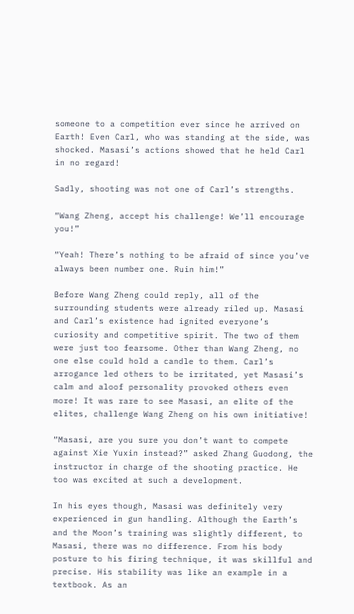someone to a competition ever since he arrived on Earth! Even Carl, who was standing at the side, was shocked. Masasi’s actions showed that he held Carl in no regard!

Sadly, shooting was not one of Carl’s strengths.

“Wang Zheng, accept his challenge! We’ll encourage you!”

“Yeah! There’s nothing to be afraid of since you’ve always been number one. Ruin him!”

Before Wang Zheng could reply, all of the surrounding students were already riled up. Masasi and Carl’s existence had ignited everyone’s curiosity and competitive spirit. The two of them were just too fearsome. Other than Wang Zheng, no one else could hold a candle to them. Carl’s arrogance led others to be irritated, yet Masasi’s calm and aloof personality provoked others even more! It was rare to see Masasi, an elite of the elites, challenge Wang Zheng on his own initiative!

“Masasi, are you sure you don’t want to compete against Xie Yuxin instead?” asked Zhang Guodong, the instructor in charge of the shooting practice. He too was excited at such a development.

In his eyes though, Masasi was definitely very experienced in gun handling. Although the Earth’s and the Moon’s training was slightly different, to Masasi, there was no difference. From his body posture to his firing technique, it was skillful and precise. His stability was like an example in a textbook. As an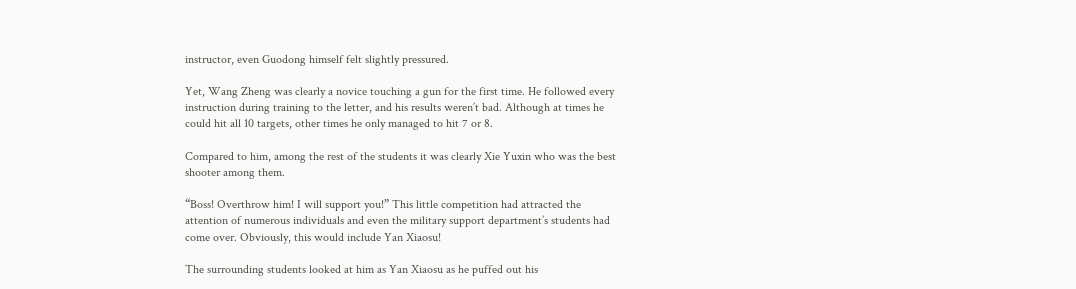instructor, even Guodong himself felt slightly pressured.

Yet, Wang Zheng was clearly a novice touching a gun for the first time. He followed every instruction during training to the letter, and his results weren’t bad. Although at times he could hit all 10 targets, other times he only managed to hit 7 or 8.

Compared to him, among the rest of the students it was clearly Xie Yuxin who was the best shooter among them.

“Boss! Overthrow him! I will support you!” This little competition had attracted the attention of numerous individuals and even the military support department’s students had come over. Obviously, this would include Yan Xiaosu!

The surrounding students looked at him as Yan Xiaosu as he puffed out his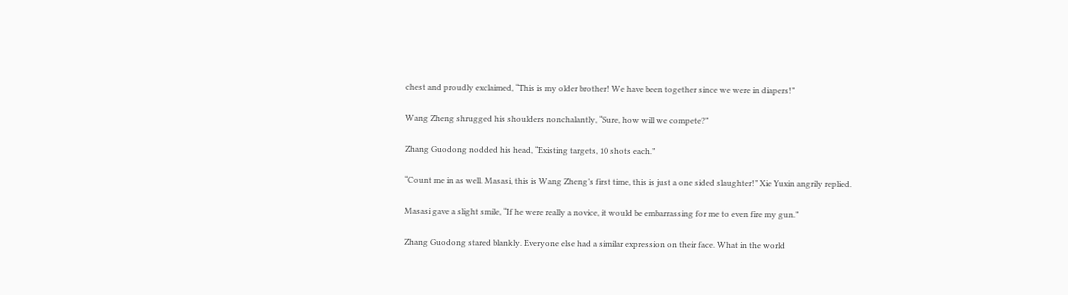chest and proudly exclaimed, “This is my older brother! We have been together since we were in diapers!”

Wang Zheng shrugged his shoulders nonchalantly, “Sure, how will we compete?”

Zhang Guodong nodded his head, “Existing targets, 10 shots each.”

“Count me in as well. Masasi, this is Wang Zheng’s first time, this is just a one sided slaughter!” Xie Yuxin angrily replied.

Masasi gave a slight smile, “If he were really a novice, it would be embarrassing for me to even fire my gun.”

Zhang Guodong stared blankly. Everyone else had a similar expression on their face. What in the world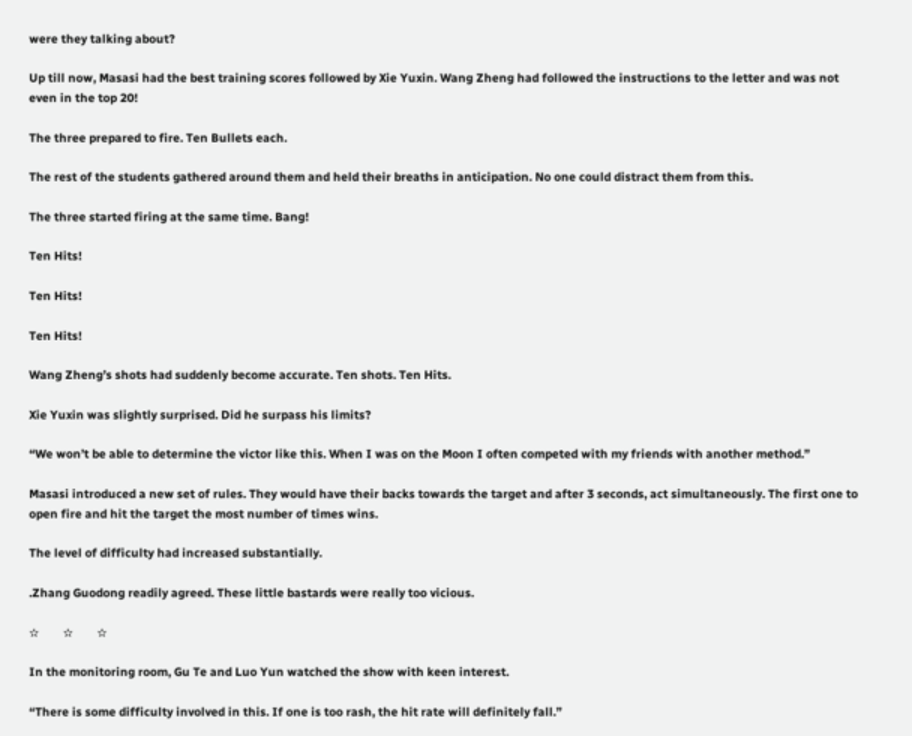were they talking about?

Up till now, Masasi had the best training scores followed by Xie Yuxin. Wang Zheng had followed the instructions to the letter and was not even in the top 20!

The three prepared to fire. Ten Bullets each.

The rest of the students gathered around them and held their breaths in anticipation. No one could distract them from this.

The three started firing at the same time. Bang!

Ten Hits!

Ten Hits!

Ten Hits!

Wang Zheng’s shots had suddenly become accurate. Ten shots. Ten Hits.

Xie Yuxin was slightly surprised. Did he surpass his limits?

“We won’t be able to determine the victor like this. When I was on the Moon I often competed with my friends with another method.”

Masasi introduced a new set of rules. They would have their backs towards the target and after 3 seconds, act simultaneously. The first one to open fire and hit the target the most number of times wins.

The level of difficulty had increased substantially.

.Zhang Guodong readily agreed. These little bastards were really too vicious.

✫        ✫        ✫

In the monitoring room, Gu Te and Luo Yun watched the show with keen interest.

“There is some difficulty involved in this. If one is too rash, the hit rate will definitely fall.”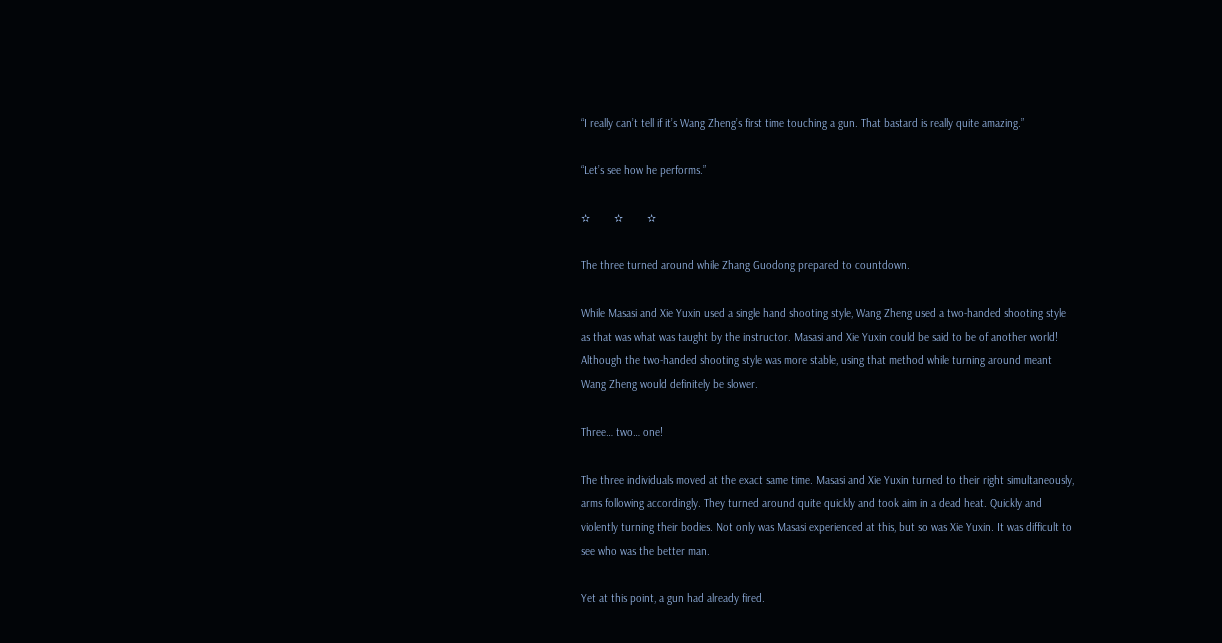“I really can’t tell if it’s Wang Zheng’s first time touching a gun. That bastard is really quite amazing.”

“Let’s see how he performs.”

✫        ✫        ✫

The three turned around while Zhang Guodong prepared to countdown.

While Masasi and Xie Yuxin used a single hand shooting style, Wang Zheng used a two-handed shooting style as that was what was taught by the instructor. Masasi and Xie Yuxin could be said to be of another world! Although the two-handed shooting style was more stable, using that method while turning around meant Wang Zheng would definitely be slower.

Three… two… one!

The three individuals moved at the exact same time. Masasi and Xie Yuxin turned to their right simultaneously, arms following accordingly. They turned around quite quickly and took aim in a dead heat. Quickly and violently turning their bodies. Not only was Masasi experienced at this, but so was Xie Yuxin. It was difficult to see who was the better man.

Yet at this point, a gun had already fired.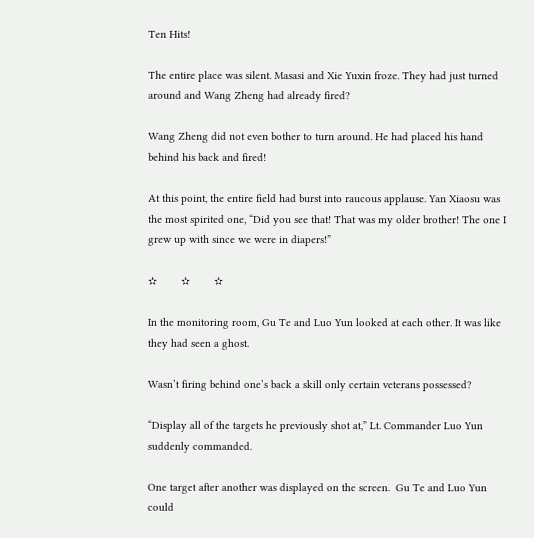Ten Hits!

The entire place was silent. Masasi and Xie Yuxin froze. They had just turned around and Wang Zheng had already fired?

Wang Zheng did not even bother to turn around. He had placed his hand behind his back and fired!

At this point, the entire field had burst into raucous applause. Yan Xiaosu was the most spirited one, “Did you see that! That was my older brother! The one I grew up with since we were in diapers!”

✫        ✫        ✫

In the monitoring room, Gu Te and Luo Yun looked at each other. It was like they had seen a ghost.

Wasn’t firing behind one’s back a skill only certain veterans possessed?

“Display all of the targets he previously shot at,” Lt. Commander Luo Yun suddenly commanded.

One target after another was displayed on the screen.  Gu Te and Luo Yun could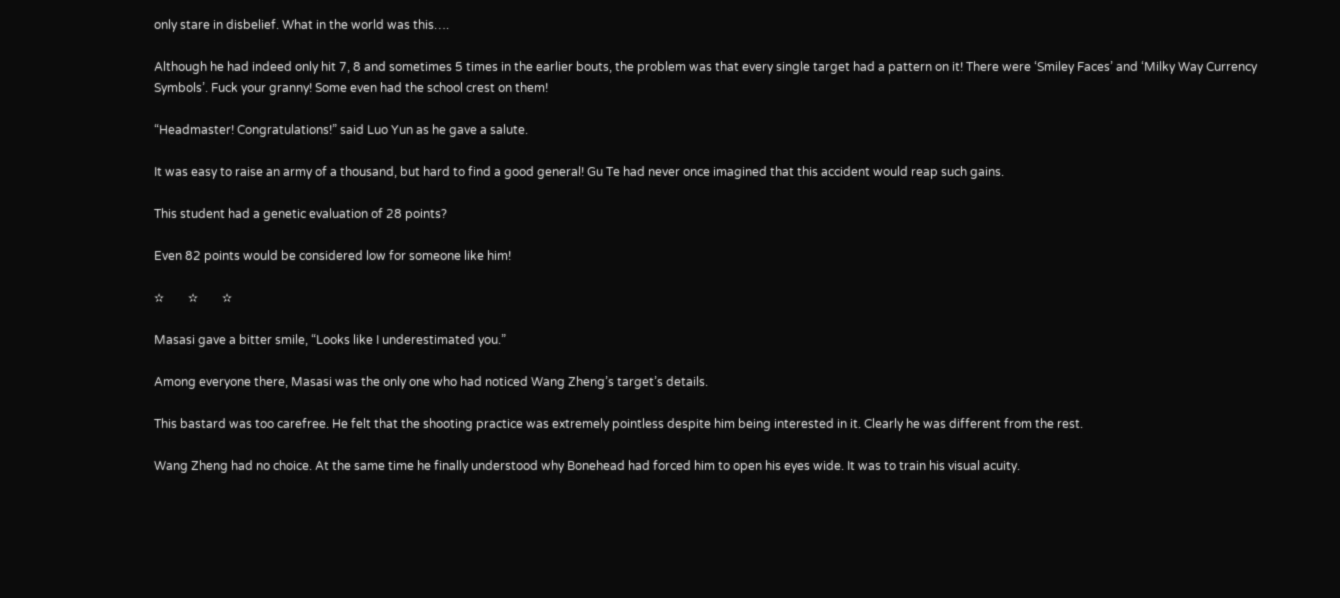only stare in disbelief. What in the world was this….

Although he had indeed only hit 7, 8 and sometimes 5 times in the earlier bouts, the problem was that every single target had a pattern on it! There were ‘Smiley Faces’ and ‘Milky Way Currency Symbols’. Fuck your granny! Some even had the school crest on them!

“Headmaster! Congratulations!” said Luo Yun as he gave a salute.

It was easy to raise an army of a thousand, but hard to find a good general! Gu Te had never once imagined that this accident would reap such gains.

This student had a genetic evaluation of 28 points?

Even 82 points would be considered low for someone like him!

✫        ✫        ✫

Masasi gave a bitter smile, “Looks like I underestimated you.”

Among everyone there, Masasi was the only one who had noticed Wang Zheng’s target’s details.

This bastard was too carefree. He felt that the shooting practice was extremely pointless despite him being interested in it. Clearly he was different from the rest.

Wang Zheng had no choice. At the same time he finally understood why Bonehead had forced him to open his eyes wide. It was to train his visual acuity.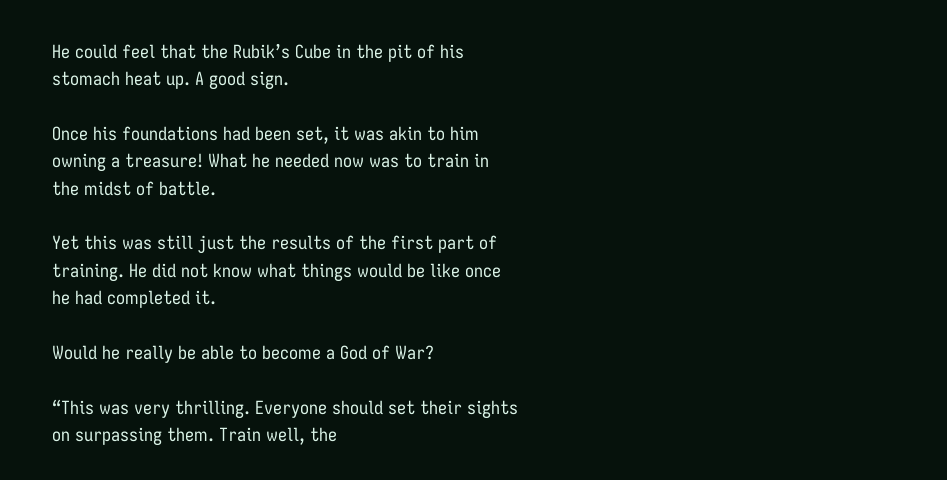He could feel that the Rubik’s Cube in the pit of his stomach heat up. A good sign.

Once his foundations had been set, it was akin to him owning a treasure! What he needed now was to train in the midst of battle.

Yet this was still just the results of the first part of training. He did not know what things would be like once he had completed it.

Would he really be able to become a God of War?

“This was very thrilling. Everyone should set their sights on surpassing them. Train well, the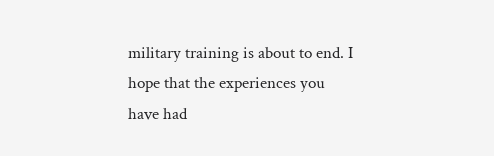military training is about to end. I hope that the experiences you have had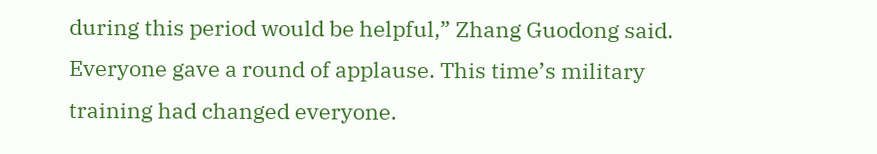during this period would be helpful,” Zhang Guodong said. Everyone gave a round of applause. This time’s military training had changed everyone.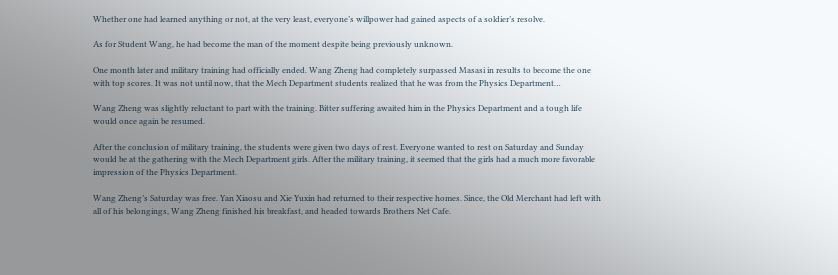Whether one had learned anything or not, at the very least, everyone’s willpower had gained aspects of a soldier’s resolve.

As for Student Wang, he had become the man of the moment despite being previously unknown.

One month later and military training had officially ended. Wang Zheng had completely surpassed Masasi in results to become the one with top scores. It was not until now, that the Mech Department students realized that he was from the Physics Department…

Wang Zheng was slightly reluctant to part with the training. Bitter suffering awaited him in the Physics Department and a tough life would once again be resumed.

After the conclusion of military training, the students were given two days of rest. Everyone wanted to rest on Saturday and Sunday would be at the gathering with the Mech Department girls. After the military training, it seemed that the girls had a much more favorable impression of the Physics Department.

Wang Zheng’s Saturday was free. Yan Xiaosu and Xie Yuxin had returned to their respective homes. Since, the Old Merchant had left with all of his belongings, Wang Zheng finished his breakfast, and headed towards Brothers Net Cafe.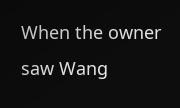When the owner saw Wang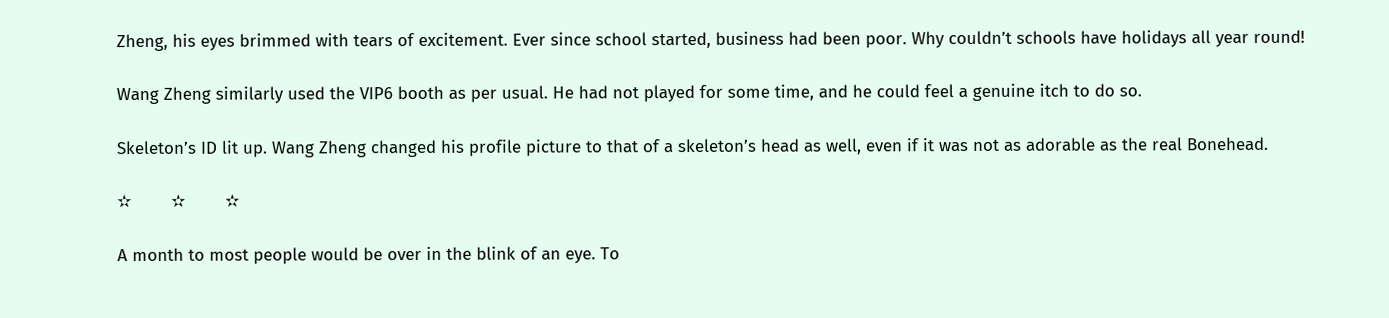Zheng, his eyes brimmed with tears of excitement. Ever since school started, business had been poor. Why couldn’t schools have holidays all year round!

Wang Zheng similarly used the VIP6 booth as per usual. He had not played for some time, and he could feel a genuine itch to do so.

Skeleton’s ID lit up. Wang Zheng changed his profile picture to that of a skeleton’s head as well, even if it was not as adorable as the real Bonehead.

✫        ✫        ✫

A month to most people would be over in the blink of an eye. To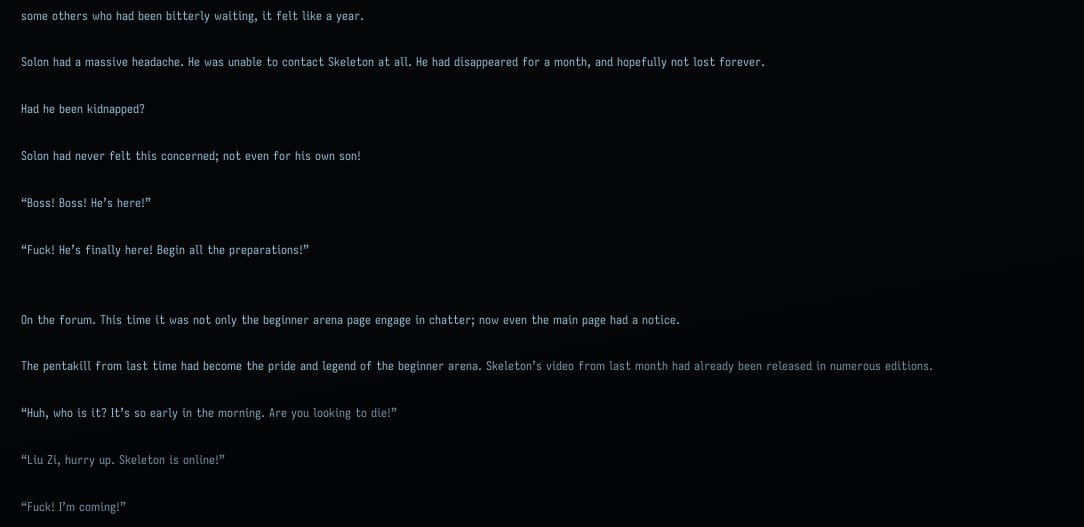some others who had been bitterly waiting, it felt like a year.

Solon had a massive headache. He was unable to contact Skeleton at all. He had disappeared for a month, and hopefully not lost forever.

Had he been kidnapped?

Solon had never felt this concerned; not even for his own son!

“Boss! Boss! He’s here!”

“Fuck! He’s finally here! Begin all the preparations!”


On the forum. This time it was not only the beginner arena page engage in chatter; now even the main page had a notice.

The pentakill from last time had become the pride and legend of the beginner arena. Skeleton’s video from last month had already been released in numerous editions.

“Huh, who is it? It’s so early in the morning. Are you looking to die!”

“Liu Zi, hurry up. Skeleton is online!”

“Fuck! I’m coming!”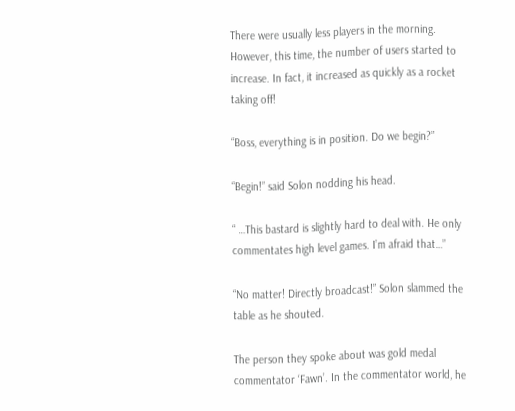There were usually less players in the morning. However, this time, the number of users started to increase. In fact, it increased as quickly as a rocket taking off!

“Boss, everything is in position. Do we begin?”

“Begin!” said Solon nodding his head.

“ …This bastard is slightly hard to deal with. He only commentates high level games. I’m afraid that…”

“No matter! Directly broadcast!” Solon slammed the table as he shouted.

The person they spoke about was gold medal commentator ‘Fawn’. In the commentator world, he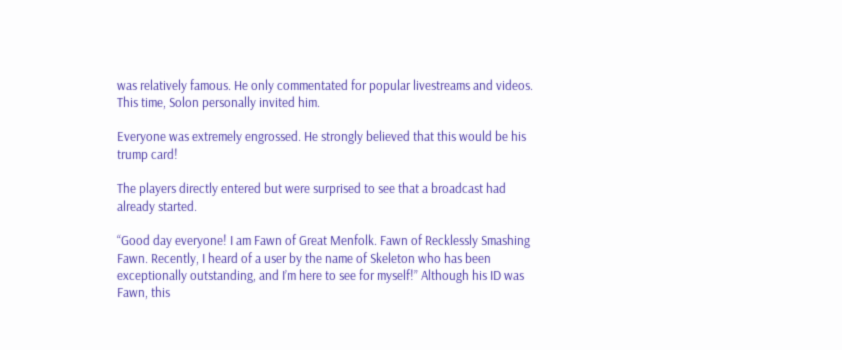was relatively famous. He only commentated for popular livestreams and videos. This time, Solon personally invited him.

Everyone was extremely engrossed. He strongly believed that this would be his trump card!

The players directly entered but were surprised to see that a broadcast had already started.

“Good day everyone! I am Fawn of Great Menfolk. Fawn of Recklessly Smashing Fawn. Recently, I heard of a user by the name of Skeleton who has been exceptionally outstanding, and I’m here to see for myself!” Although his ID was Fawn, this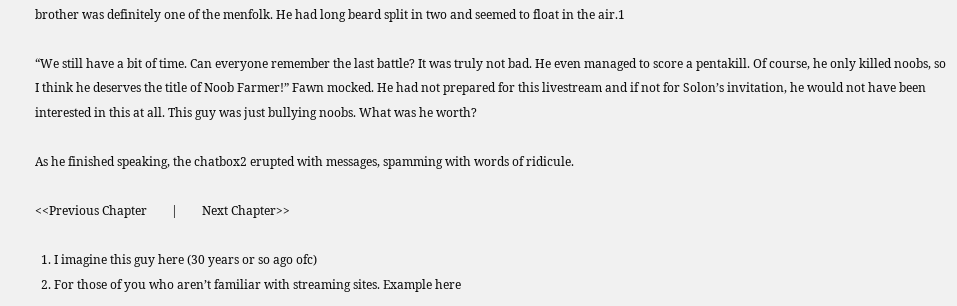brother was definitely one of the menfolk. He had long beard split in two and seemed to float in the air.1

“We still have a bit of time. Can everyone remember the last battle? It was truly not bad. He even managed to score a pentakill. Of course, he only killed noobs, so I think he deserves the title of Noob Farmer!” Fawn mocked. He had not prepared for this livestream and if not for Solon’s invitation, he would not have been interested in this at all. This guy was just bullying noobs. What was he worth?

As he finished speaking, the chatbox2 erupted with messages, spamming with words of ridicule.

<<Previous Chapter        |        Next Chapter>>

  1. I imagine this guy here (30 years or so ago ofc)
  2. For those of you who aren’t familiar with streaming sites. Example here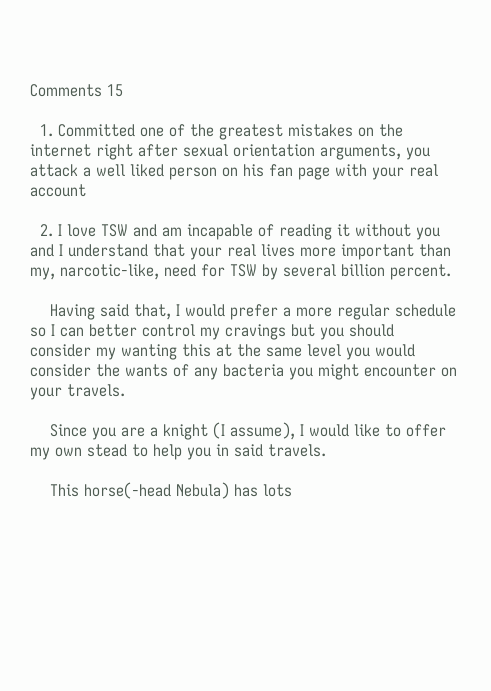Comments 15

  1. Committed one of the greatest mistakes on the internet right after sexual orientation arguments, you attack a well liked person on his fan page with your real account

  2. I love TSW and am incapable of reading it without you and I understand that your real lives more important than my, narcotic-like, need for TSW by several billion percent.

    Having said that, I would prefer a more regular schedule so I can better control my cravings but you should consider my wanting this at the same level you would consider the wants of any bacteria you might encounter on your travels.

    Since you are a knight (I assume), I would like to offer my own stead to help you in said travels.

    This horse(-head Nebula) has lots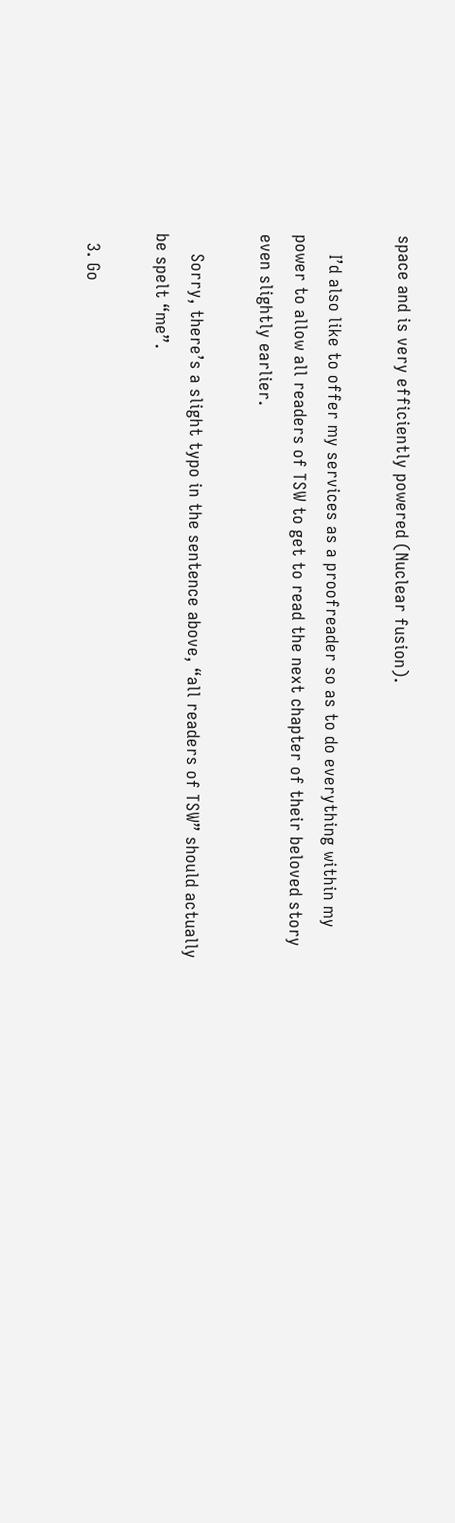space and is very efficiently powered (Nuclear fusion).

    I’d also like to offer my services as a proofreader so as to do everything within my power to allow all readers of TSW to get to read the next chapter of their beloved story even slightly earlier.

    Sorry, there’s a slight typo in the sentence above, “all readers of TSW” should actually be spelt “me”.

  3. Go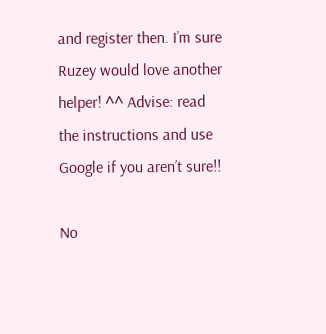and register then. I’m sure Ruzey would love another helper! ^^ Advise: read the instructions and use Google if you aren’t sure!!

No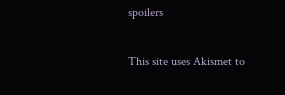spoilers

This site uses Akismet to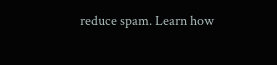reduce spam. Learn how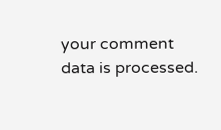your comment data is processed.